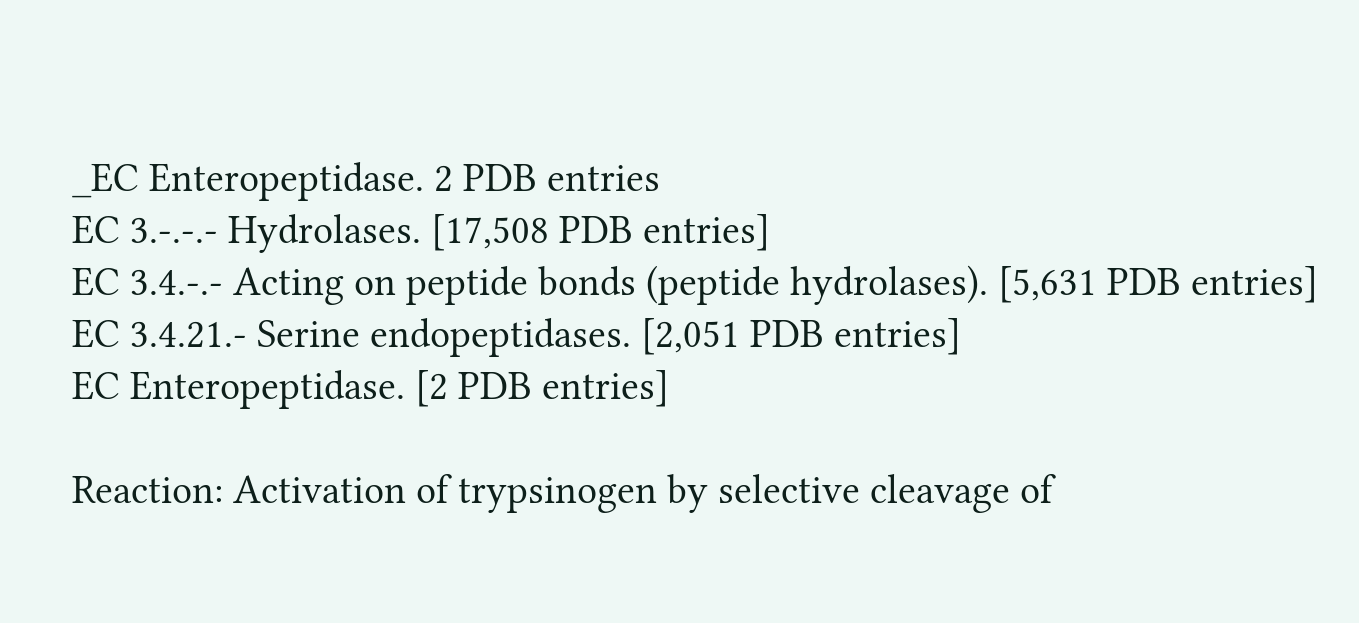_EC Enteropeptidase. 2 PDB entries
EC 3.-.-.- Hydrolases. [17,508 PDB entries]
EC 3.4.-.- Acting on peptide bonds (peptide hydrolases). [5,631 PDB entries]
EC 3.4.21.- Serine endopeptidases. [2,051 PDB entries]
EC Enteropeptidase. [2 PDB entries]

Reaction: Activation of trypsinogen by selective cleavage of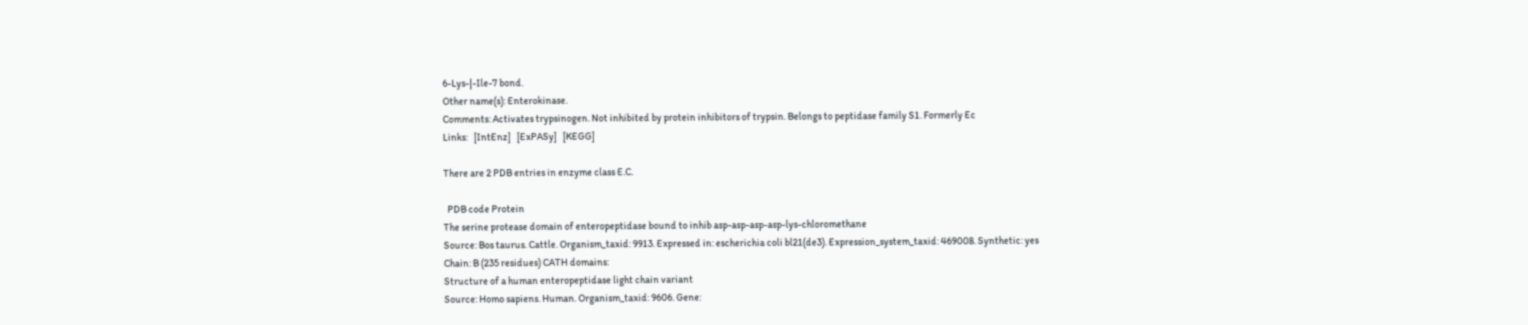6-Lys-|-Ile-7 bond.
Other name(s): Enterokinase.
Comments: Activates trypsinogen. Not inhibited by protein inhibitors of trypsin. Belongs to peptidase family S1. Formerly Ec
Links:   [IntEnz]   [ExPASy]   [KEGG]

There are 2 PDB entries in enzyme class E.C.

  PDB code Protein
The serine protease domain of enteropeptidase bound to inhib asp-asp-asp-asp-lys-chloromethane
Source: Bos taurus. Cattle. Organism_taxid: 9913. Expressed in: escherichia coli bl21(de3). Expression_system_taxid: 469008. Synthetic: yes
Chain: B (235 residues) CATH domains:
Structure of a human enteropeptidase light chain variant
Source: Homo sapiens. Human. Organism_taxid: 9606. Gene: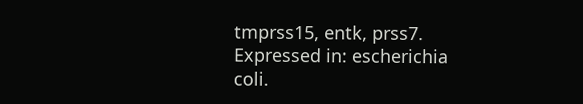tmprss15, entk, prss7. Expressed in: escherichia coli.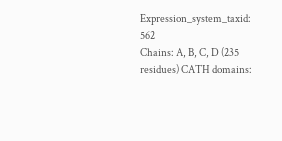Expression_system_taxid: 562
Chains: A, B, C, D (235 residues) CATH domains: